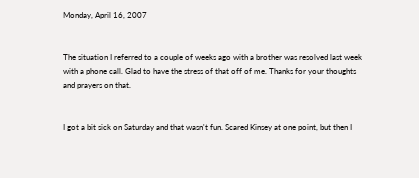Monday, April 16, 2007


The situation I referred to a couple of weeks ago with a brother was resolved last week with a phone call. Glad to have the stress of that off of me. Thanks for your thoughts and prayers on that.


I got a bit sick on Saturday and that wasn't fun. Scared Kinsey at one point, but then I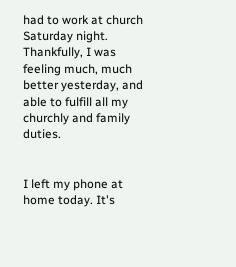had to work at church Saturday night. Thankfully, I was feeling much, much better yesterday, and able to fulfill all my churchly and family duties.


I left my phone at home today. It's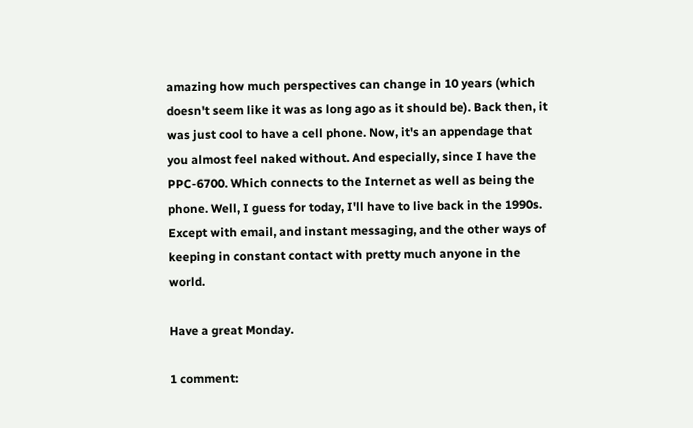amazing how much perspectives can change in 10 years (which doesn't seem like it was as long ago as it should be). Back then, it was just cool to have a cell phone. Now, it's an appendage that you almost feel naked without. And especially, since I have the PPC-6700. Which connects to the Internet as well as being the phone. Well, I guess for today, I'll have to live back in the 1990s. Except with email, and instant messaging, and the other ways of keeping in constant contact with pretty much anyone in the world.

Have a great Monday.

1 comment: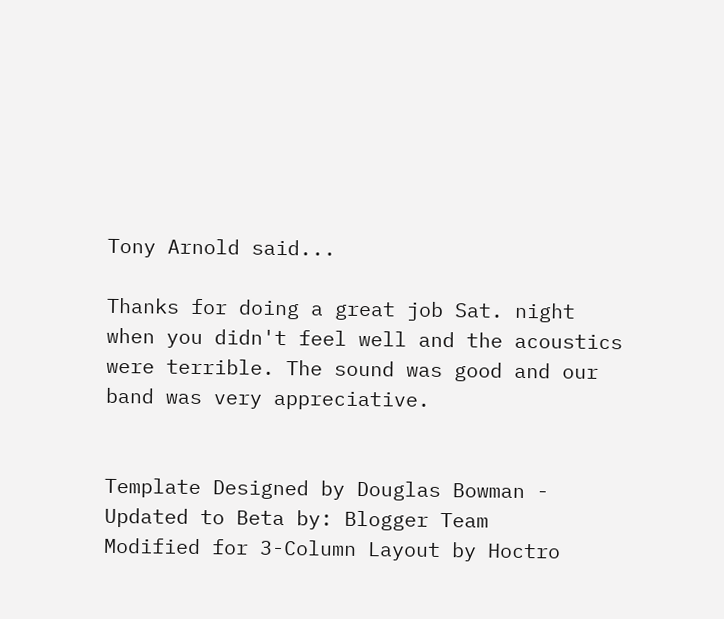Tony Arnold said...

Thanks for doing a great job Sat. night when you didn't feel well and the acoustics were terrible. The sound was good and our band was very appreciative.


Template Designed by Douglas Bowman - Updated to Beta by: Blogger Team
Modified for 3-Column Layout by Hoctro